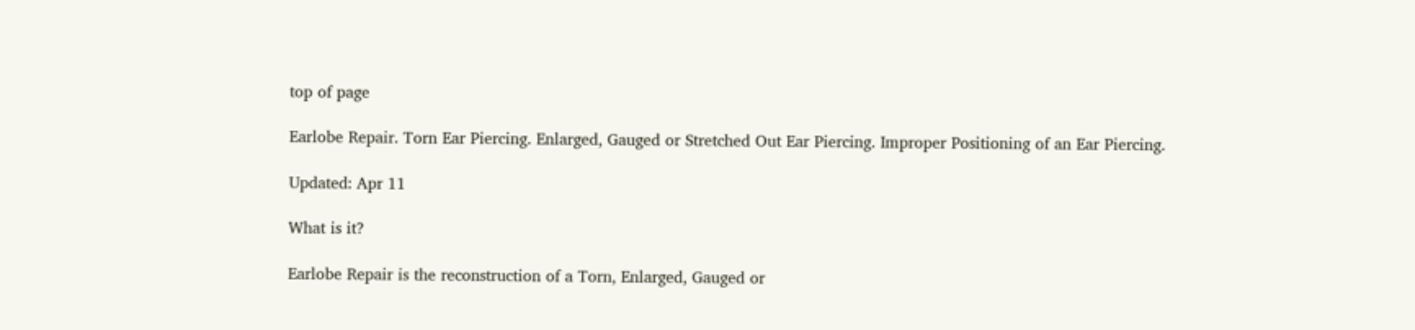top of page

Earlobe Repair. Torn Ear Piercing. Enlarged, Gauged or Stretched Out Ear Piercing. Improper Positioning of an Ear Piercing.

Updated: Apr 11

What is it?

Earlobe Repair is the reconstruction of a Torn, Enlarged, Gauged or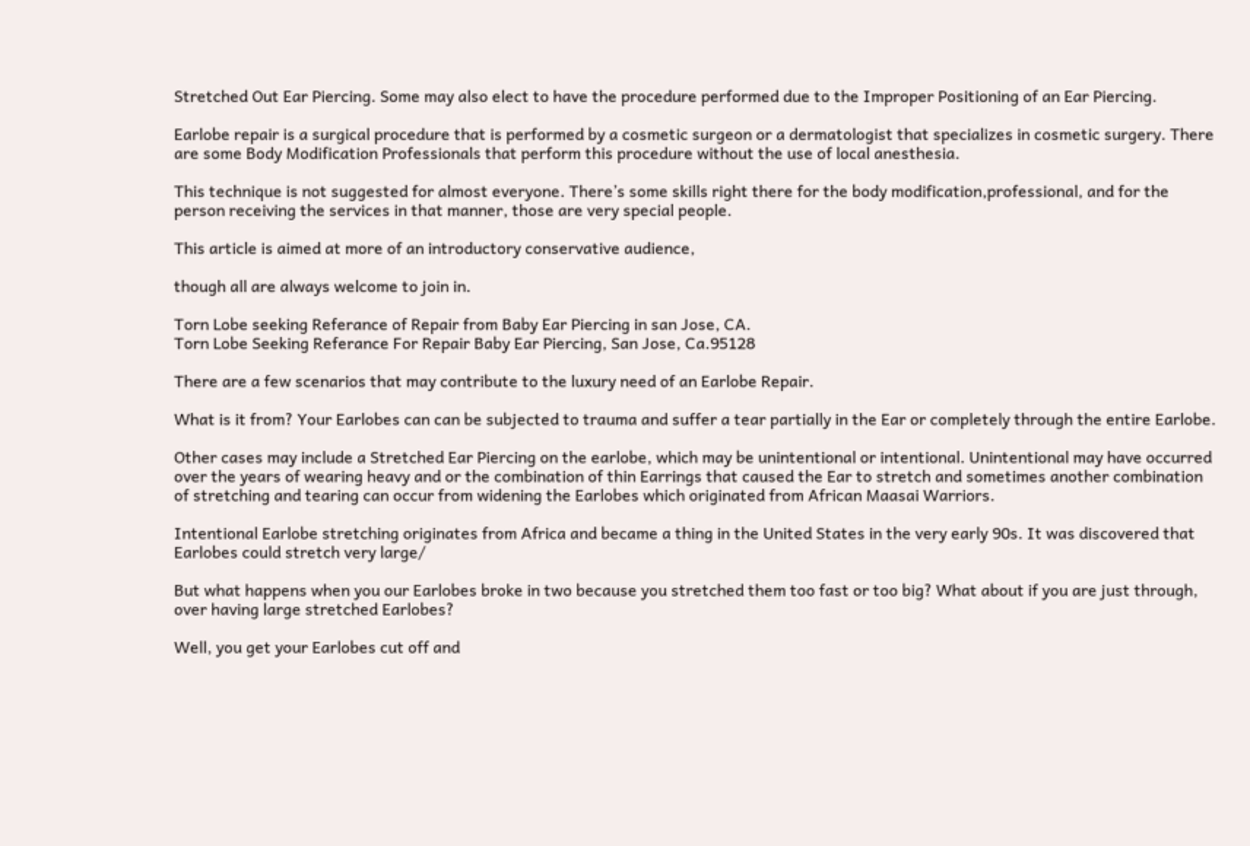Stretched Out Ear Piercing. Some may also elect to have the procedure performed due to the Improper Positioning of an Ear Piercing.

Earlobe repair is a surgical procedure that is performed by a cosmetic surgeon or a dermatologist that specializes in cosmetic surgery. There are some Body Modification Professionals that perform this procedure without the use of local anesthesia.

This technique is not suggested for almost everyone. There’s some skills right there for the body modification,professional, and for the person receiving the services in that manner, those are very special people.

This article is aimed at more of an introductory conservative audience,

though all are always welcome to join in.

Torn Lobe seeking Referance of Repair from Baby Ear Piercing in san Jose, CA.
Torn Lobe Seeking Referance For Repair Baby Ear Piercing, San Jose, Ca.95128

There are a few scenarios that may contribute to the luxury need of an Earlobe Repair.

What is it from? Your Earlobes can can be subjected to trauma and suffer a tear partially in the Ear or completely through the entire Earlobe.

Other cases may include a Stretched Ear Piercing on the earlobe, which may be unintentional or intentional. Unintentional may have occurred over the years of wearing heavy and or the combination of thin Earrings that caused the Ear to stretch and sometimes another combination of stretching and tearing can occur from widening the Earlobes which originated from African Maasai Warriors.

Intentional Earlobe stretching originates from Africa and became a thing in the United States in the very early 90s. It was discovered that Earlobes could stretch very large/

But what happens when you our Earlobes broke in two because you stretched them too fast or too big? What about if you are just through, over having large stretched Earlobes?

Well, you get your Earlobes cut off and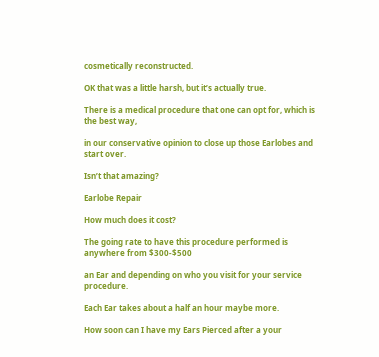cosmetically reconstructed.

OK that was a little harsh, but it’s actually true.

There is a medical procedure that one can opt for, which is the best way,

in our conservative opinion to close up those Earlobes and start over.

Isn’t that amazing?

Earlobe Repair

How much does it cost?

The going rate to have this procedure performed is anywhere from $300-$500

an Ear and depending on who you visit for your service procedure.

Each Ear takes about a half an hour maybe more.

How soon can I have my Ears Pierced after a your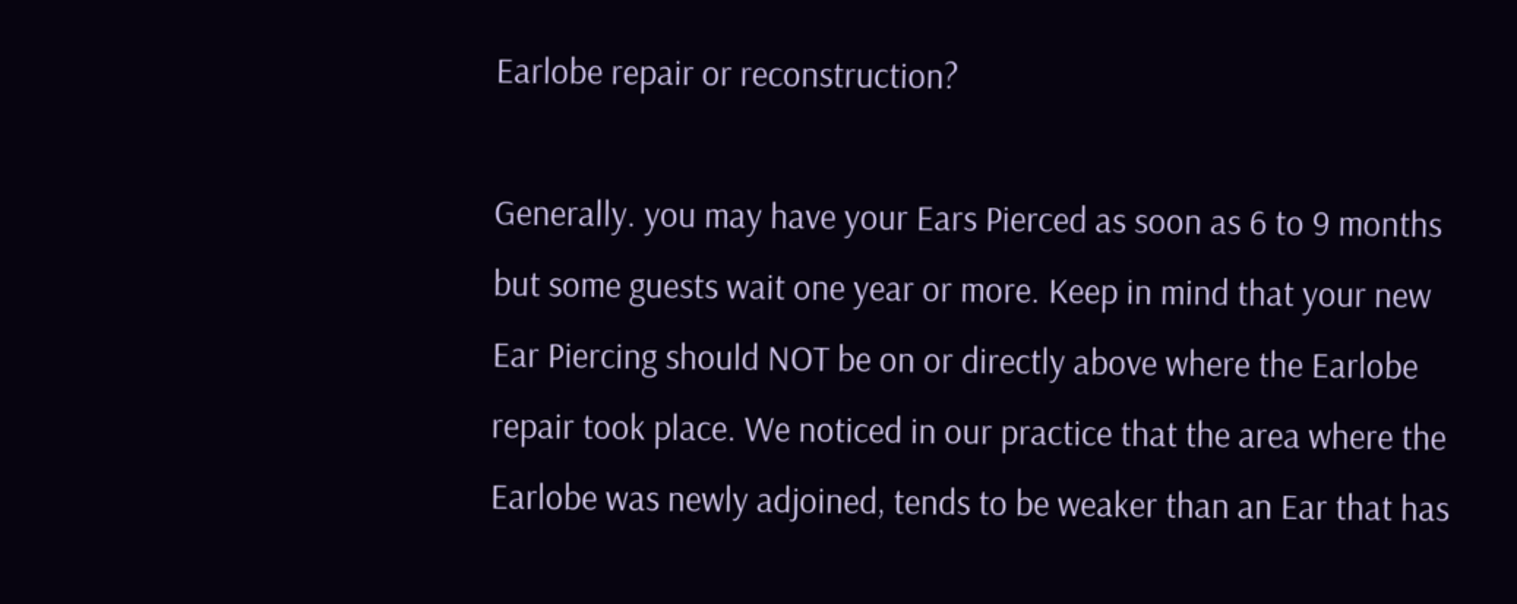Earlobe repair or reconstruction?

Generally. you may have your Ears Pierced as soon as 6 to 9 months but some guests wait one year or more. Keep in mind that your new Ear Piercing should NOT be on or directly above where the Earlobe repair took place. We noticed in our practice that the area where the Earlobe was newly adjoined, tends to be weaker than an Ear that has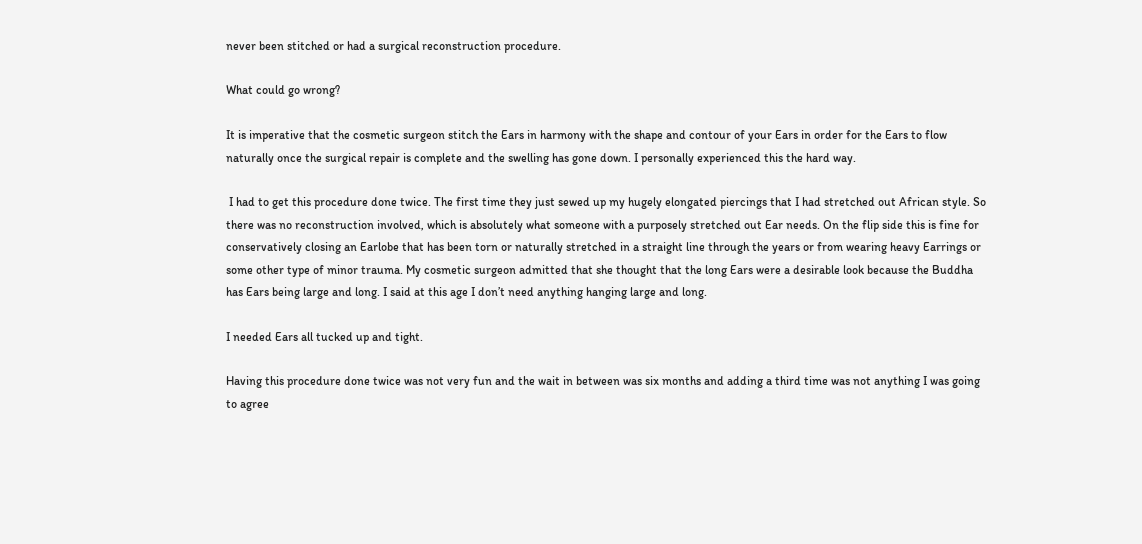never been stitched or had a surgical reconstruction procedure.

What could go wrong?

It is imperative that the cosmetic surgeon stitch the Ears in harmony with the shape and contour of your Ears in order for the Ears to flow naturally once the surgical repair is complete and the swelling has gone down. I personally experienced this the hard way.

 I had to get this procedure done twice. The first time they just sewed up my hugely elongated piercings that I had stretched out African style. So there was no reconstruction involved, which is absolutely what someone with a purposely stretched out Ear needs. On the flip side this is fine for conservatively closing an Earlobe that has been torn or naturally stretched in a straight line through the years or from wearing heavy Earrings or some other type of minor trauma. My cosmetic surgeon admitted that she thought that the long Ears were a desirable look because the Buddha has Ears being large and long. I said at this age I don’t need anything hanging large and long.

I needed Ears all tucked up and tight.

Having this procedure done twice was not very fun and the wait in between was six months and adding a third time was not anything I was going to agree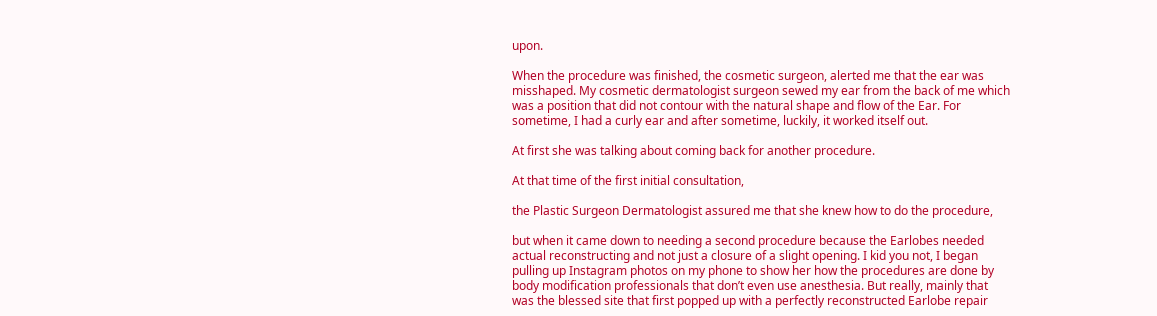upon.

When the procedure was finished, the cosmetic surgeon, alerted me that the ear was misshaped. My cosmetic dermatologist surgeon sewed my ear from the back of me which was a position that did not contour with the natural shape and flow of the Ear. For sometime, I had a curly ear and after sometime, luckily, it worked itself out.

At first she was talking about coming back for another procedure.

At that time of the first initial consultation,

the Plastic Surgeon Dermatologist assured me that she knew how to do the procedure,

but when it came down to needing a second procedure because the Earlobes needed actual reconstructing and not just a closure of a slight opening. I kid you not, I began pulling up Instagram photos on my phone to show her how the procedures are done by body modification professionals that don’t even use anesthesia. But really, mainly that was the blessed site that first popped up with a perfectly reconstructed Earlobe repair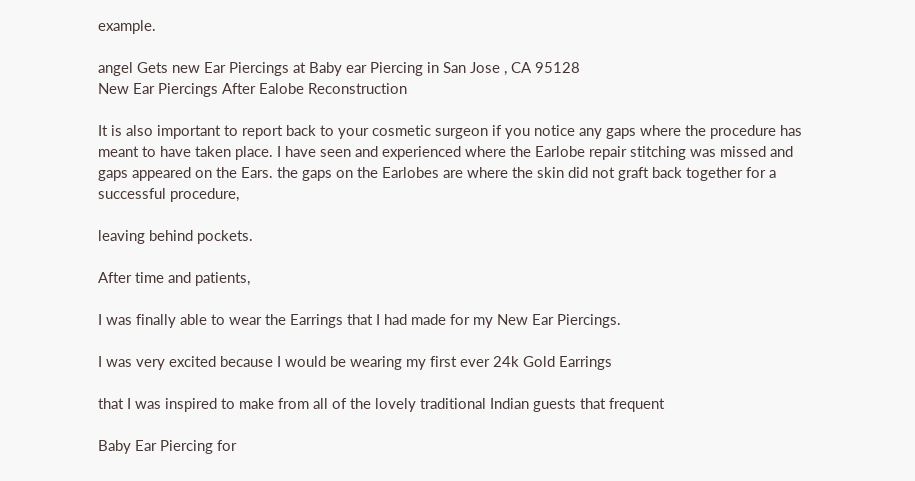example.

angel Gets new Ear Piercings at Baby ear Piercing in San Jose , CA 95128
New Ear Piercings After Ealobe Reconstruction

It is also important to report back to your cosmetic surgeon if you notice any gaps where the procedure has meant to have taken place. I have seen and experienced where the Earlobe repair stitching was missed and gaps appeared on the Ears. the gaps on the Earlobes are where the skin did not graft back together for a successful procedure,

leaving behind pockets.

After time and patients,

I was finally able to wear the Earrings that I had made for my New Ear Piercings.

I was very excited because I would be wearing my first ever 24k Gold Earrings

that I was inspired to make from all of the lovely traditional Indian guests that frequent

Baby Ear Piercing for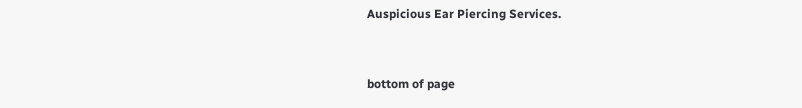Auspicious Ear Piercing Services.


bottom of page